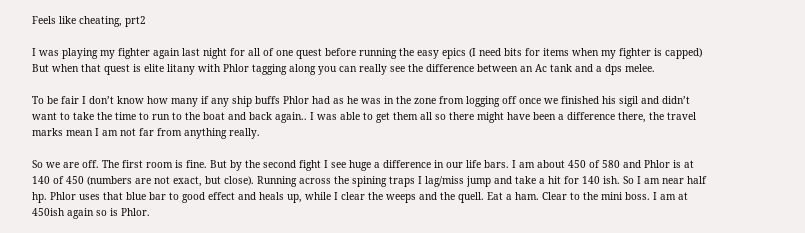Feels like cheating, prt2

I was playing my fighter again last night for all of one quest before running the easy epics (I need bits for items when my fighter is capped) But when that quest is elite litany with Phlor tagging along you can really see the difference between an Ac tank and a dps melee.

To be fair I don’t know how many if any ship buffs Phlor had as he was in the zone from logging off once we finished his sigil and didn’t want to take the time to run to the boat and back again.. I was able to get them all so there might have been a difference there, the travel marks mean I am not far from anything really.

So we are off. The first room is fine. But by the second fight I see huge a difference in our life bars. I am about 450 of 580 and Phlor is at 140 of 450 (numbers are not exact, but close). Running across the spining traps I lag/miss jump and take a hit for 140 ish. So I am near half hp. Phlor uses that blue bar to good effect and heals up, while I clear the weeps and the quell. Eat a ham. Clear to the mini boss. I am at 450ish again so is Phlor.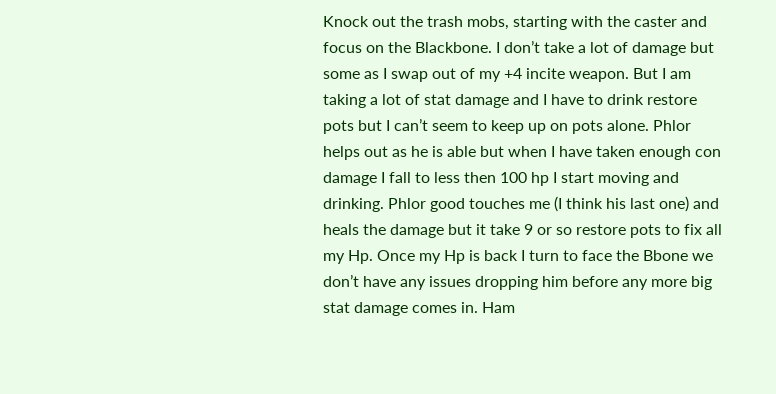Knock out the trash mobs, starting with the caster and focus on the Blackbone. I don’t take a lot of damage but some as I swap out of my +4 incite weapon. But I am taking a lot of stat damage and I have to drink restore pots but I can’t seem to keep up on pots alone. Phlor helps out as he is able but when I have taken enough con damage I fall to less then 100 hp I start moving and drinking. Phlor good touches me (I think his last one) and heals the damage but it take 9 or so restore pots to fix all my Hp. Once my Hp is back I turn to face the Bbone we don’t have any issues dropping him before any more big stat damage comes in. Ham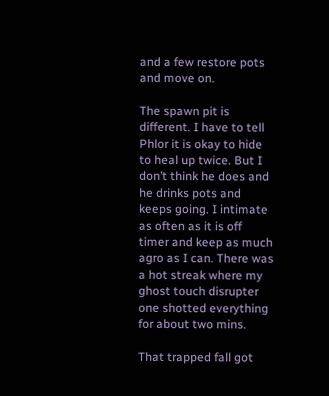and a few restore pots and move on.

The spawn pit is different. I have to tell Phlor it is okay to hide to heal up twice. But I don’t think he does and he drinks pots and keeps going. I intimate as often as it is off timer and keep as much agro as I can. There was a hot streak where my ghost touch disrupter one shotted everything for about two mins.

That trapped fall got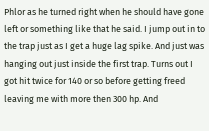Phlor as he turned right when he should have gone left or something like that he said. I jump out in to the trap just as I get a huge lag spike. And just was hanging out just inside the first trap. Turns out I got hit twice for 140 or so before getting freed leaving me with more then 300 hp. And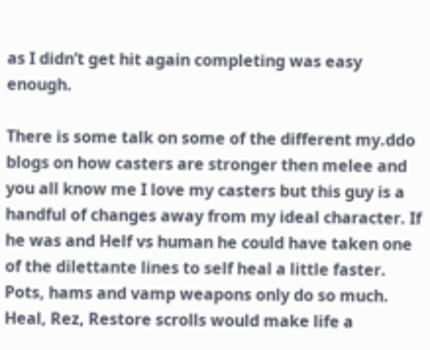as I didn’t get hit again completing was easy enough.

There is some talk on some of the different my.ddo blogs on how casters are stronger then melee and you all know me I love my casters but this guy is a handful of changes away from my ideal character. If he was and Helf vs human he could have taken one of the dilettante lines to self heal a little faster. Pots, hams and vamp weapons only do so much. Heal, Rez, Restore scrolls would make life a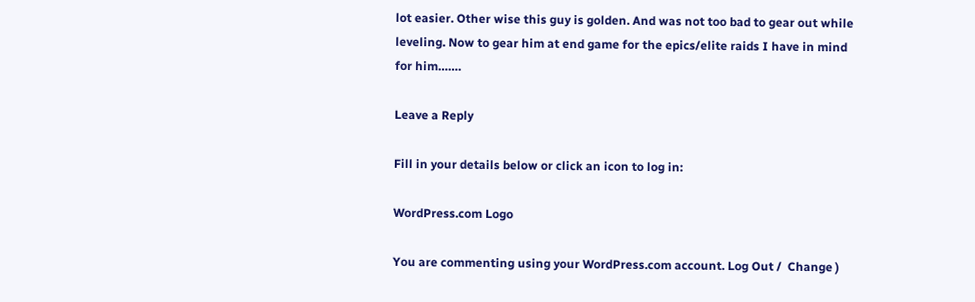lot easier. Other wise this guy is golden. And was not too bad to gear out while leveling. Now to gear him at end game for the epics/elite raids I have in mind for him…….

Leave a Reply

Fill in your details below or click an icon to log in:

WordPress.com Logo

You are commenting using your WordPress.com account. Log Out /  Change )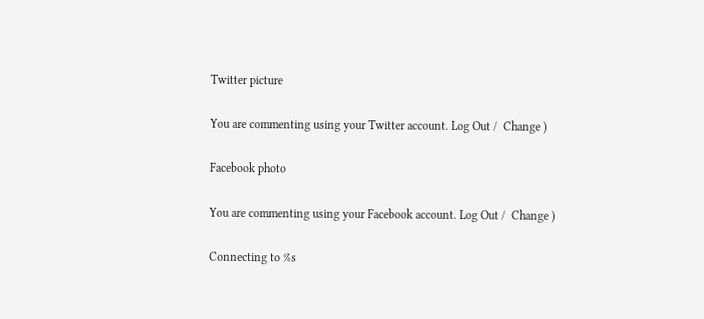Twitter picture

You are commenting using your Twitter account. Log Out /  Change )

Facebook photo

You are commenting using your Facebook account. Log Out /  Change )

Connecting to %s